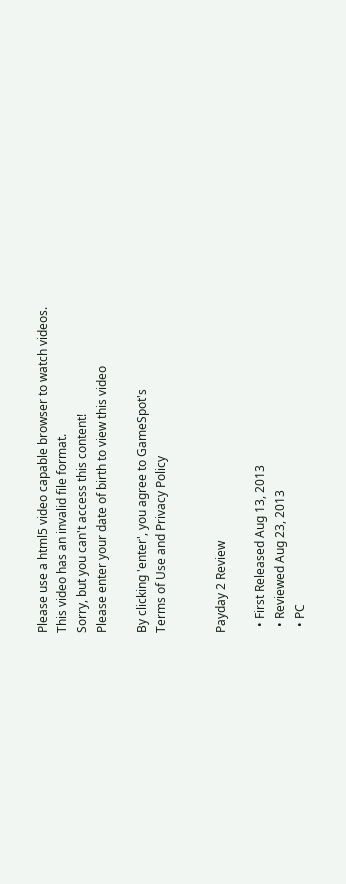Please use a html5 video capable browser to watch videos.
This video has an invalid file format.
Sorry, but you can't access this content!
Please enter your date of birth to view this video

By clicking 'enter', you agree to GameSpot's
Terms of Use and Privacy Policy


Payday 2 Review

  • First Released Aug 13, 2013
  • Reviewed Aug 23, 2013
  • PC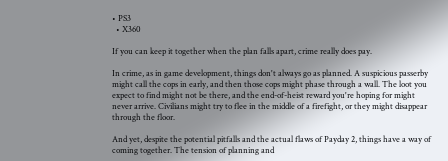• PS3
  • X360

If you can keep it together when the plan falls apart, crime really does pay.

In crime, as in game development, things don't always go as planned. A suspicious passerby might call the cops in early, and then those cops might phase through a wall. The loot you expect to find might not be there, and the end-of-heist reward you're hoping for might never arrive. Civilians might try to flee in the middle of a firefight, or they might disappear through the floor.

And yet, despite the potential pitfalls and the actual flaws of Payday 2, things have a way of coming together. The tension of planning and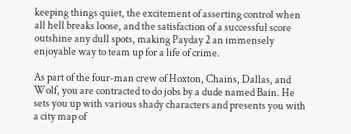keeping things quiet, the excitement of asserting control when all hell breaks loose, and the satisfaction of a successful score outshine any dull spots, making Payday 2 an immensely enjoyable way to team up for a life of crime.

As part of the four-man crew of Hoxton, Chains, Dallas, and Wolf, you are contracted to do jobs by a dude named Bain. He sets you up with various shady characters and presents you with a city map of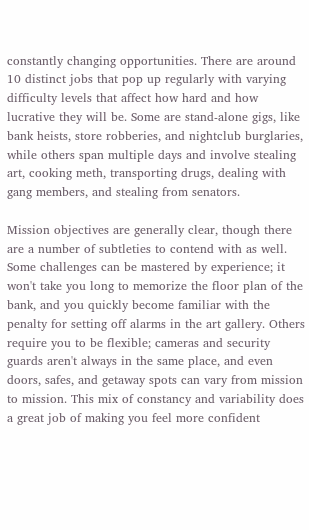constantly changing opportunities. There are around 10 distinct jobs that pop up regularly with varying difficulty levels that affect how hard and how lucrative they will be. Some are stand-alone gigs, like bank heists, store robberies, and nightclub burglaries, while others span multiple days and involve stealing art, cooking meth, transporting drugs, dealing with gang members, and stealing from senators.

Mission objectives are generally clear, though there are a number of subtleties to contend with as well. Some challenges can be mastered by experience; it won't take you long to memorize the floor plan of the bank, and you quickly become familiar with the penalty for setting off alarms in the art gallery. Others require you to be flexible; cameras and security guards aren't always in the same place, and even doors, safes, and getaway spots can vary from mission to mission. This mix of constancy and variability does a great job of making you feel more confident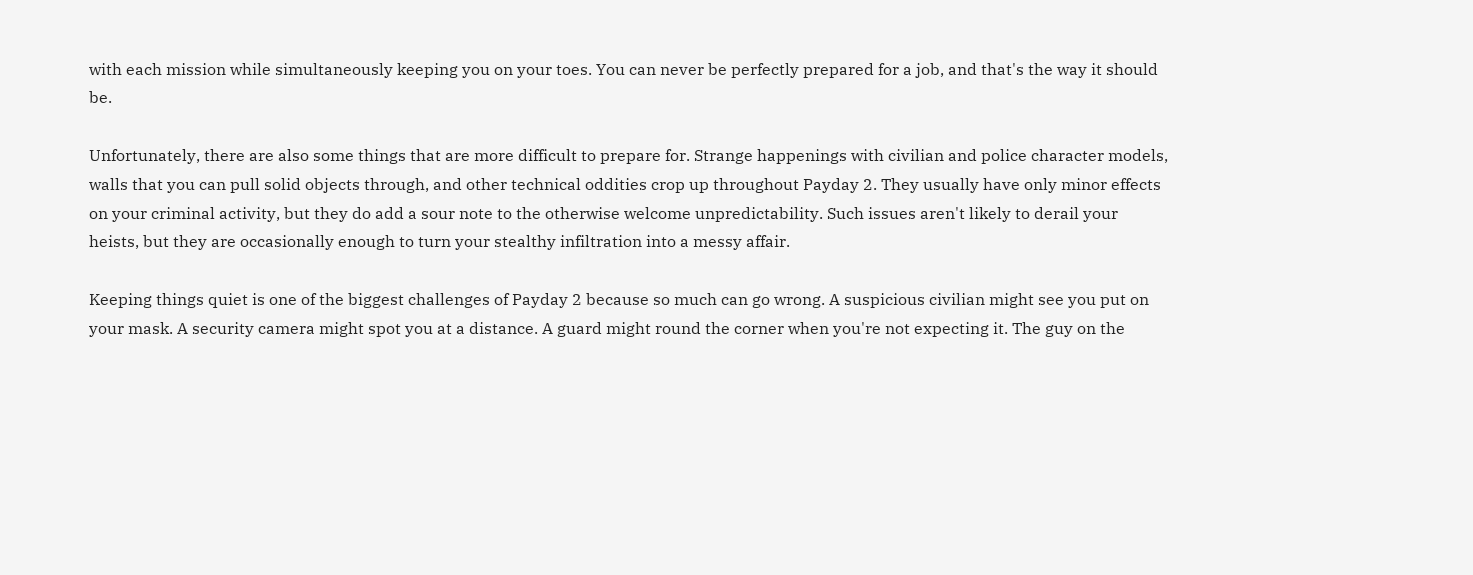with each mission while simultaneously keeping you on your toes. You can never be perfectly prepared for a job, and that's the way it should be.

Unfortunately, there are also some things that are more difficult to prepare for. Strange happenings with civilian and police character models, walls that you can pull solid objects through, and other technical oddities crop up throughout Payday 2. They usually have only minor effects on your criminal activity, but they do add a sour note to the otherwise welcome unpredictability. Such issues aren't likely to derail your heists, but they are occasionally enough to turn your stealthy infiltration into a messy affair.

Keeping things quiet is one of the biggest challenges of Payday 2 because so much can go wrong. A suspicious civilian might see you put on your mask. A security camera might spot you at a distance. A guard might round the corner when you're not expecting it. The guy on the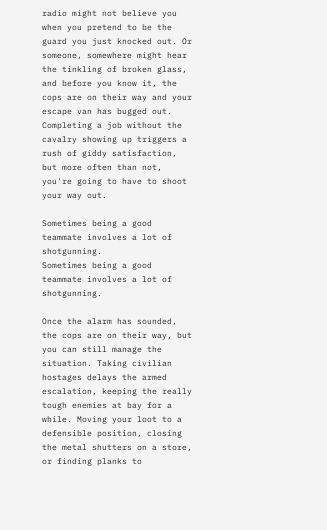radio might not believe you when you pretend to be the guard you just knocked out. Or someone, somewhere might hear the tinkling of broken glass, and before you know it, the cops are on their way and your escape van has bugged out. Completing a job without the cavalry showing up triggers a rush of giddy satisfaction, but more often than not, you're going to have to shoot your way out.

Sometimes being a good teammate involves a lot of shotgunning.
Sometimes being a good teammate involves a lot of shotgunning.

Once the alarm has sounded, the cops are on their way, but you can still manage the situation. Taking civilian hostages delays the armed escalation, keeping the really tough enemies at bay for a while. Moving your loot to a defensible position, closing the metal shutters on a store, or finding planks to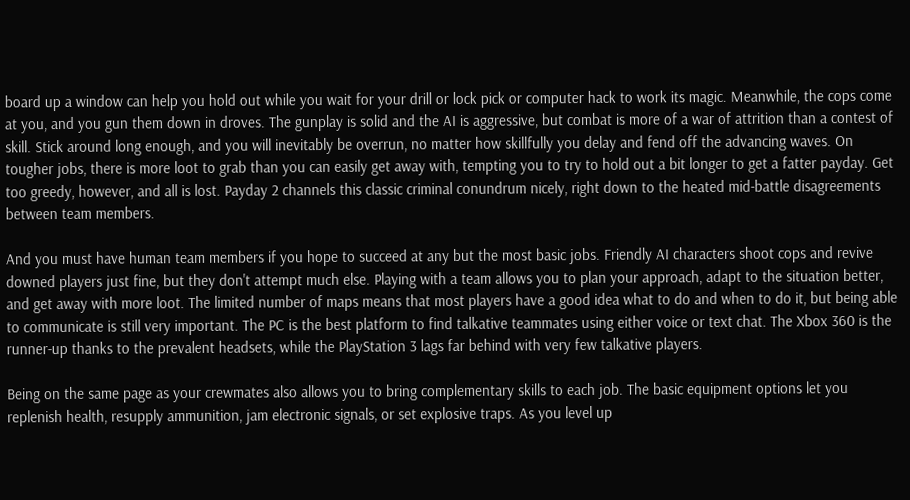board up a window can help you hold out while you wait for your drill or lock pick or computer hack to work its magic. Meanwhile, the cops come at you, and you gun them down in droves. The gunplay is solid and the AI is aggressive, but combat is more of a war of attrition than a contest of skill. Stick around long enough, and you will inevitably be overrun, no matter how skillfully you delay and fend off the advancing waves. On tougher jobs, there is more loot to grab than you can easily get away with, tempting you to try to hold out a bit longer to get a fatter payday. Get too greedy, however, and all is lost. Payday 2 channels this classic criminal conundrum nicely, right down to the heated mid-battle disagreements between team members.

And you must have human team members if you hope to succeed at any but the most basic jobs. Friendly AI characters shoot cops and revive downed players just fine, but they don't attempt much else. Playing with a team allows you to plan your approach, adapt to the situation better, and get away with more loot. The limited number of maps means that most players have a good idea what to do and when to do it, but being able to communicate is still very important. The PC is the best platform to find talkative teammates using either voice or text chat. The Xbox 360 is the runner-up thanks to the prevalent headsets, while the PlayStation 3 lags far behind with very few talkative players.

Being on the same page as your crewmates also allows you to bring complementary skills to each job. The basic equipment options let you replenish health, resupply ammunition, jam electronic signals, or set explosive traps. As you level up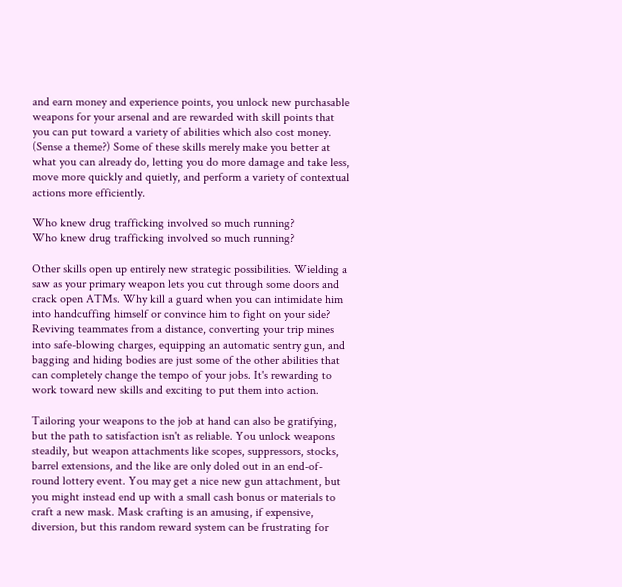and earn money and experience points, you unlock new purchasable weapons for your arsenal and are rewarded with skill points that you can put toward a variety of abilities which also cost money. (Sense a theme?) Some of these skills merely make you better at what you can already do, letting you do more damage and take less, move more quickly and quietly, and perform a variety of contextual actions more efficiently.

Who knew drug trafficking involved so much running?
Who knew drug trafficking involved so much running?

Other skills open up entirely new strategic possibilities. Wielding a saw as your primary weapon lets you cut through some doors and crack open ATMs. Why kill a guard when you can intimidate him into handcuffing himself or convince him to fight on your side? Reviving teammates from a distance, converting your trip mines into safe-blowing charges, equipping an automatic sentry gun, and bagging and hiding bodies are just some of the other abilities that can completely change the tempo of your jobs. It's rewarding to work toward new skills and exciting to put them into action.

Tailoring your weapons to the job at hand can also be gratifying, but the path to satisfaction isn't as reliable. You unlock weapons steadily, but weapon attachments like scopes, suppressors, stocks, barrel extensions, and the like are only doled out in an end-of-round lottery event. You may get a nice new gun attachment, but you might instead end up with a small cash bonus or materials to craft a new mask. Mask crafting is an amusing, if expensive, diversion, but this random reward system can be frustrating for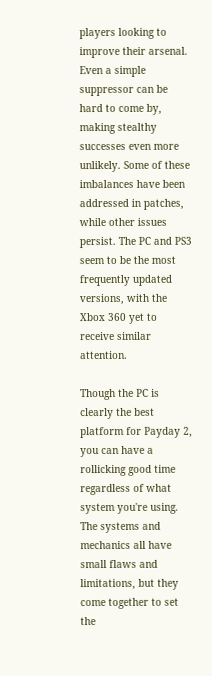players looking to improve their arsenal. Even a simple suppressor can be hard to come by, making stealthy successes even more unlikely. Some of these imbalances have been addressed in patches, while other issues persist. The PC and PS3 seem to be the most frequently updated versions, with the Xbox 360 yet to receive similar attention.

Though the PC is clearly the best platform for Payday 2, you can have a rollicking good time regardless of what system you're using. The systems and mechanics all have small flaws and limitations, but they come together to set the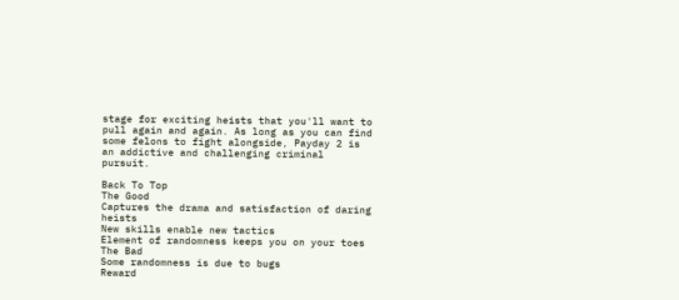stage for exciting heists that you'll want to pull again and again. As long as you can find some felons to fight alongside, Payday 2 is an addictive and challenging criminal pursuit.

Back To Top
The Good
Captures the drama and satisfaction of daring heists
New skills enable new tactics
Element of randomness keeps you on your toes
The Bad
Some randomness is due to bugs
Reward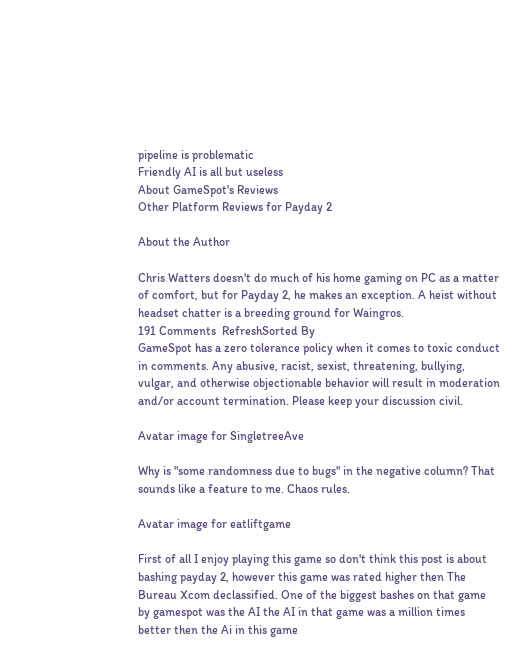pipeline is problematic
Friendly AI is all but useless
About GameSpot's Reviews
Other Platform Reviews for Payday 2

About the Author

Chris Watters doesn't do much of his home gaming on PC as a matter of comfort, but for Payday 2, he makes an exception. A heist without headset chatter is a breeding ground for Waingros.
191 Comments  RefreshSorted By
GameSpot has a zero tolerance policy when it comes to toxic conduct in comments. Any abusive, racist, sexist, threatening, bullying, vulgar, and otherwise objectionable behavior will result in moderation and/or account termination. Please keep your discussion civil.

Avatar image for SingletreeAve

Why is "some randomness due to bugs" in the negative column? That sounds like a feature to me. Chaos rules.

Avatar image for eatliftgame

First of all I enjoy playing this game so don't think this post is about bashing payday 2, however this game was rated higher then The Bureau Xcom declassified. One of the biggest bashes on that game by gamespot was the AI the AI in that game was a million times better then the Ai in this game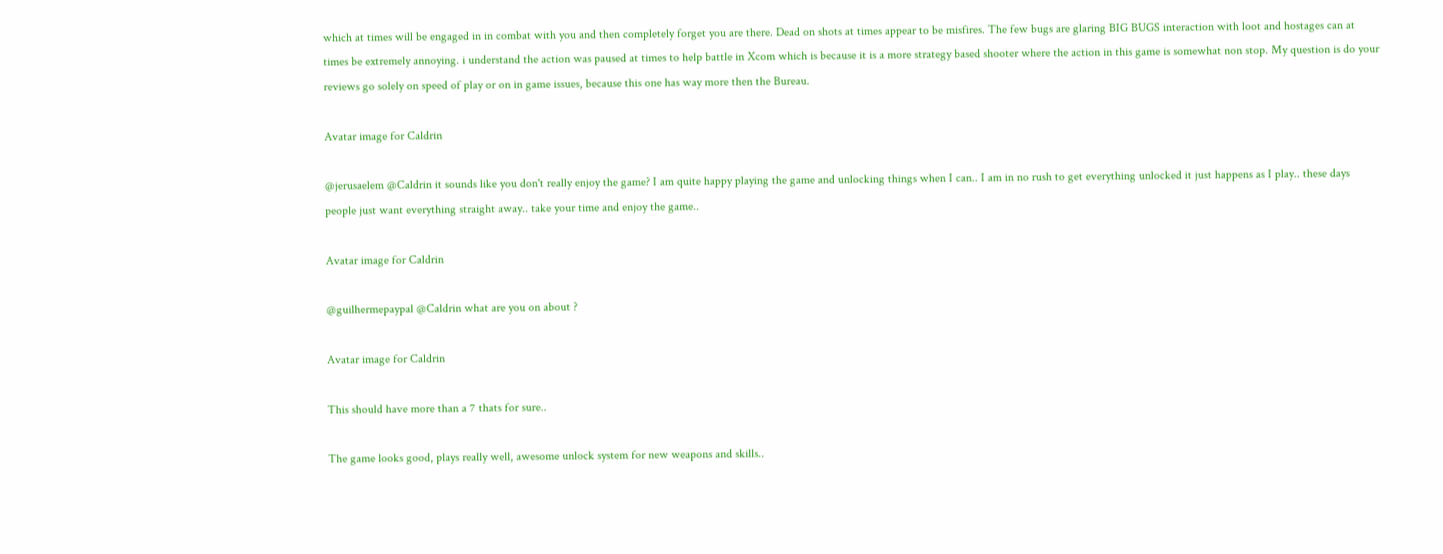which at times will be engaged in in combat with you and then completely forget you are there. Dead on shots at times appear to be misfires. The few bugs are glaring BIG BUGS interaction with loot and hostages can at times be extremely annoying. i understand the action was paused at times to help battle in Xcom which is because it is a more strategy based shooter where the action in this game is somewhat non stop. My question is do your reviews go solely on speed of play or on in game issues, because this one has way more then the Bureau.

Avatar image for Caldrin

@jerusaelem @Caldrin it sounds like you don't really enjoy the game? I am quite happy playing the game and unlocking things when I can.. I am in no rush to get everything unlocked it just happens as I play.. these days people just want everything straight away.. take your time and enjoy the game..

Avatar image for Caldrin

@guilhermepaypal @Caldrin what are you on about ?

Avatar image for Caldrin

This should have more than a 7 thats for sure..

The game looks good, plays really well, awesome unlock system for new weapons and skills..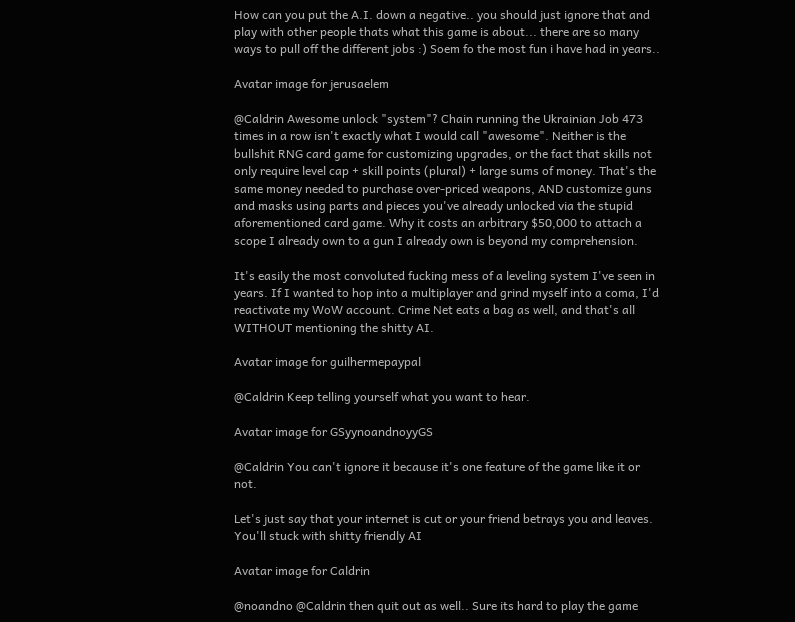How can you put the A.I. down a negative.. you should just ignore that and play with other people thats what this game is about... there are so many ways to pull off the different jobs :) Soem fo the most fun i have had in years..

Avatar image for jerusaelem

@Caldrin Awesome unlock "system"? Chain running the Ukrainian Job 473 times in a row isn't exactly what I would call "awesome". Neither is the bullshit RNG card game for customizing upgrades, or the fact that skills not only require level cap + skill points (plural) + large sums of money. That's the same money needed to purchase over-priced weapons, AND customize guns and masks using parts and pieces you've already unlocked via the stupid aforementioned card game. Why it costs an arbitrary $50,000 to attach a scope I already own to a gun I already own is beyond my comprehension.

It's easily the most convoluted fucking mess of a leveling system I've seen in years. If I wanted to hop into a multiplayer and grind myself into a coma, I'd reactivate my WoW account. Crime Net eats a bag as well, and that's all WITHOUT mentioning the shitty AI.

Avatar image for guilhermepaypal

@Caldrin Keep telling yourself what you want to hear.

Avatar image for GSyynoandnoyyGS

@Caldrin You can't ignore it because it's one feature of the game like it or not.

Let's just say that your internet is cut or your friend betrays you and leaves. You'll stuck with shitty friendly AI

Avatar image for Caldrin

@noandno @Caldrin then quit out as well.. Sure its hard to play the game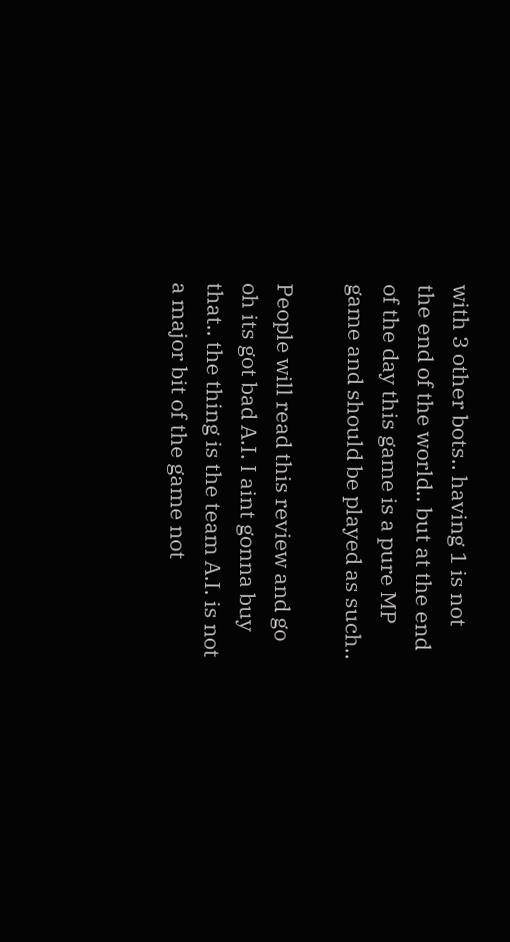with 3 other bots.. having 1 is not the end of the world.. but at the end of the day this game is a pure MP game and should be played as such..

People will read this review and go oh its got bad A.I. I aint gonna buy that.. the thing is the team A.I. is not a major bit of the game not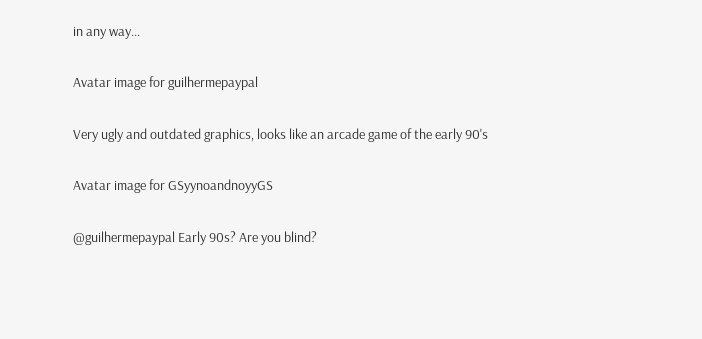in any way...

Avatar image for guilhermepaypal

Very ugly and outdated graphics, looks like an arcade game of the early 90's

Avatar image for GSyynoandnoyyGS

@guilhermepaypal Early 90s? Are you blind?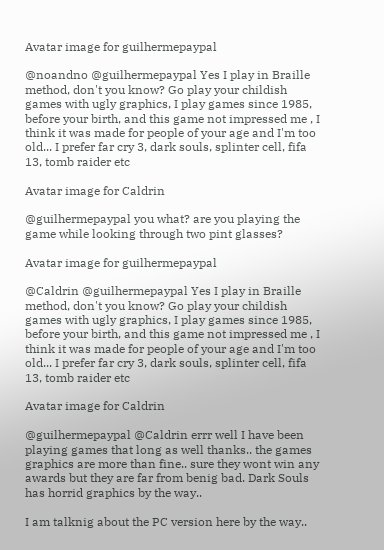Avatar image for guilhermepaypal

@noandno @guilhermepaypal Yes I play in Braille method, don't you know? Go play your childish games with ugly graphics, I play games since 1985, before your birth, and this game not impressed me , I think it was made for people of your age and I'm too old... I prefer far cry 3, dark souls, splinter cell, fifa 13, tomb raider etc

Avatar image for Caldrin

@guilhermepaypal you what? are you playing the game while looking through two pint glasses?

Avatar image for guilhermepaypal

@Caldrin @guilhermepaypal Yes I play in Braille method, don't you know? Go play your childish games with ugly graphics, I play games since 1985, before your birth, and this game not impressed me , I think it was made for people of your age and I'm too old... I prefer far cry 3, dark souls, splinter cell, fifa 13, tomb raider etc

Avatar image for Caldrin

@guilhermepaypal @Caldrin errr well I have been playing games that long as well thanks.. the games graphics are more than fine.. sure they wont win any awards but they are far from benig bad. Dark Souls has horrid graphics by the way..

I am talknig about the PC version here by the way..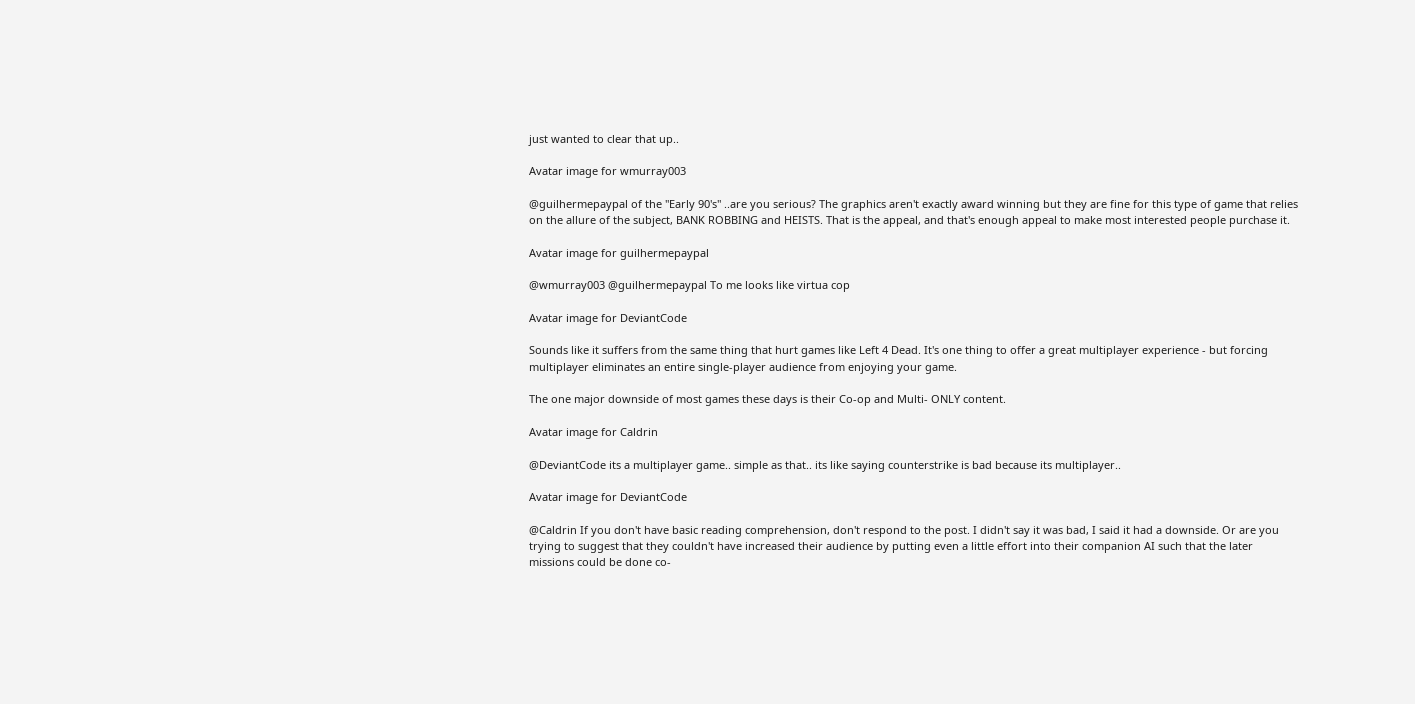just wanted to clear that up..

Avatar image for wmurray003

@guilhermepaypal of the "Early 90's" ..are you serious? The graphics aren't exactly award winning but they are fine for this type of game that relies on the allure of the subject, BANK ROBBING and HEISTS. That is the appeal, and that's enough appeal to make most interested people purchase it.

Avatar image for guilhermepaypal

@wmurray003 @guilhermepaypal To me looks like virtua cop

Avatar image for DeviantCode

Sounds like it suffers from the same thing that hurt games like Left 4 Dead. It's one thing to offer a great multiplayer experience - but forcing multiplayer eliminates an entire single-player audience from enjoying your game.

The one major downside of most games these days is their Co-op and Multi- ONLY content.

Avatar image for Caldrin

@DeviantCode its a multiplayer game.. simple as that.. its like saying counterstrike is bad because its multiplayer..

Avatar image for DeviantCode

@Caldrin If you don't have basic reading comprehension, don't respond to the post. I didn't say it was bad, I said it had a downside. Or are you trying to suggest that they couldn't have increased their audience by putting even a little effort into their companion AI such that the later missions could be done co-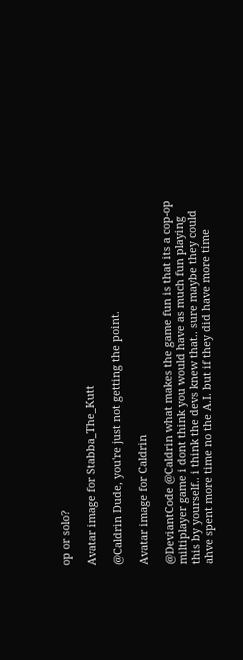op or solo?

Avatar image for Stabba_The_Kutt

@Caldrin Dude, you're just not getting the point.

Avatar image for Caldrin

@DeviantCode @Caldrin what makes the game fun is that its a cop-op miltiplayer game i dont think you would have as much fun playing this by yourself.. i think the devs knew that.. sure maybe they could ahve spent more time no the A.I. but if they did have more time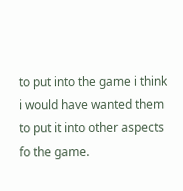to put into the game i think i would have wanted them to put it into other aspects fo the game.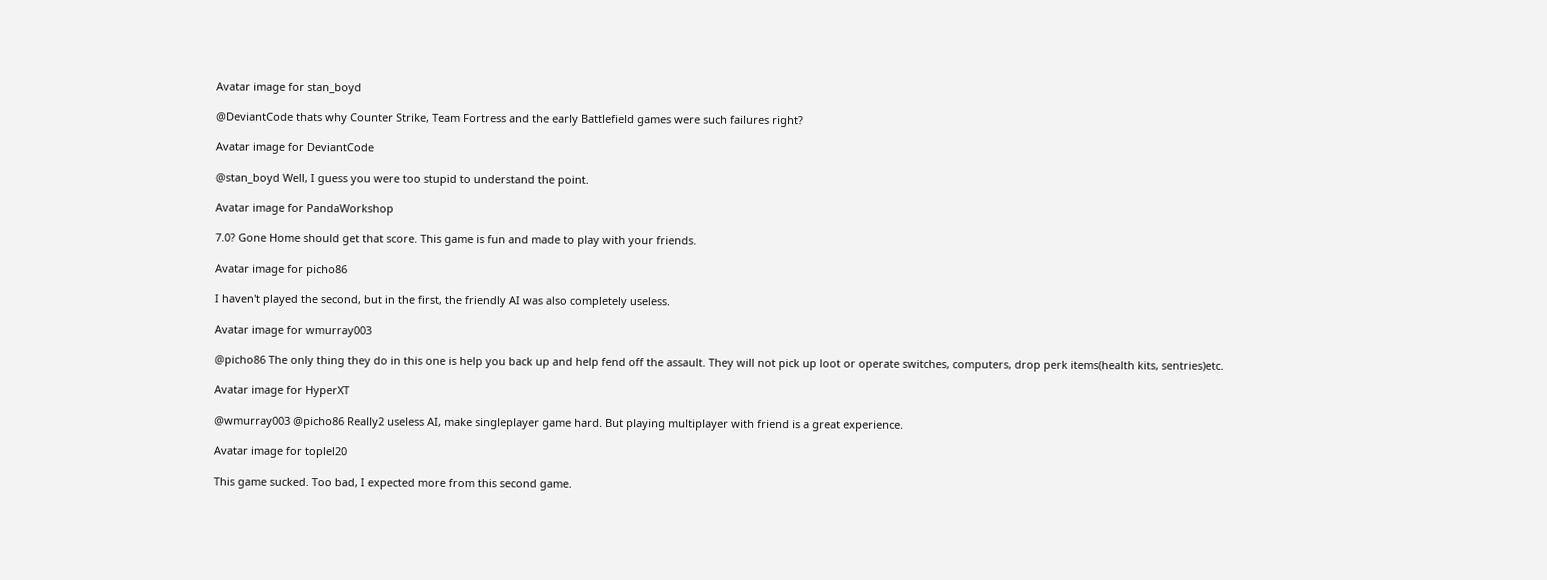Avatar image for stan_boyd

@DeviantCode thats why Counter Strike, Team Fortress and the early Battlefield games were such failures right?

Avatar image for DeviantCode

@stan_boyd Well, I guess you were too stupid to understand the point.

Avatar image for PandaWorkshop

7.0? Gone Home should get that score. This game is fun and made to play with your friends.

Avatar image for picho86

I haven't played the second, but in the first, the friendly AI was also completely useless.

Avatar image for wmurray003

@picho86 The only thing they do in this one is help you back up and help fend off the assault. They will not pick up loot or operate switches, computers, drop perk items(health kits, sentries)etc.

Avatar image for HyperXT

@wmurray003 @picho86 Really2 useless AI, make singleplayer game hard. But playing multiplayer with friend is a great experience.

Avatar image for toplel20

This game sucked. Too bad, I expected more from this second game.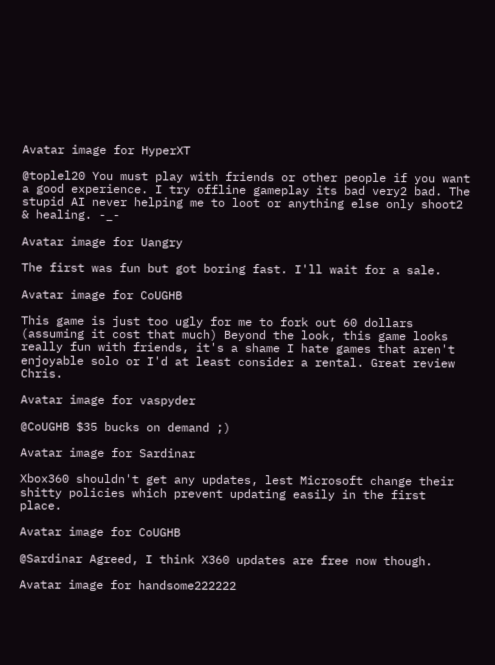Avatar image for HyperXT

@toplel20 You must play with friends or other people if you want a good experience. I try offline gameplay its bad very2 bad. The stupid AI never helping me to loot or anything else only shoot2 & healing. -_-

Avatar image for Uangry

The first was fun but got boring fast. I'll wait for a sale.

Avatar image for CoUGHB

This game is just too ugly for me to fork out 60 dollars (assuming it cost that much) Beyond the look, this game looks really fun with friends, it's a shame I hate games that aren't enjoyable solo or I'd at least consider a rental. Great review Chris.

Avatar image for vaspyder

@CoUGHB $35 bucks on demand ;)

Avatar image for Sardinar

Xbox360 shouldn't get any updates, lest Microsoft change their shitty policies which prevent updating easily in the first place.

Avatar image for CoUGHB

@Sardinar Agreed, I think X360 updates are free now though.

Avatar image for handsome222222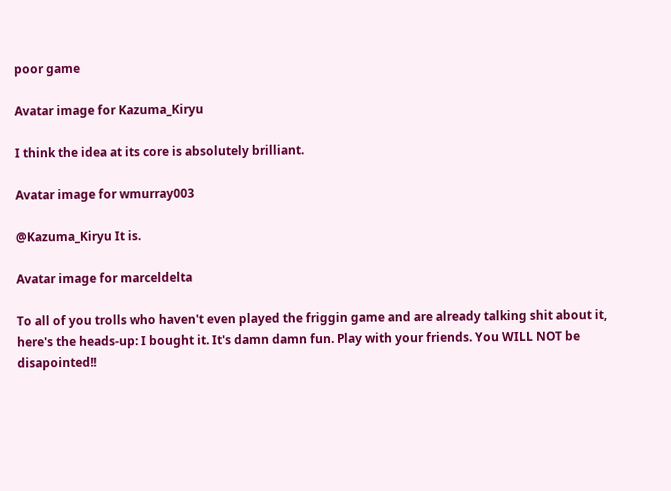poor game

Avatar image for Kazuma_Kiryu

I think the idea at its core is absolutely brilliant.

Avatar image for wmurray003

@Kazuma_Kiryu It is.

Avatar image for marceldelta

To all of you trolls who haven't even played the friggin game and are already talking shit about it, here's the heads-up: I bought it. It's damn damn fun. Play with your friends. You WILL NOT be disapointed!!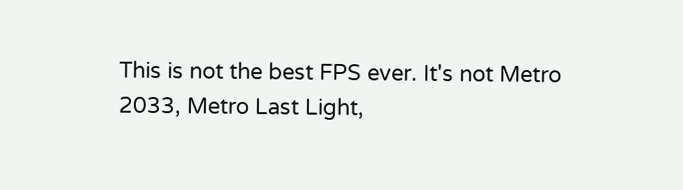This is not the best FPS ever. It's not Metro 2033, Metro Last Light,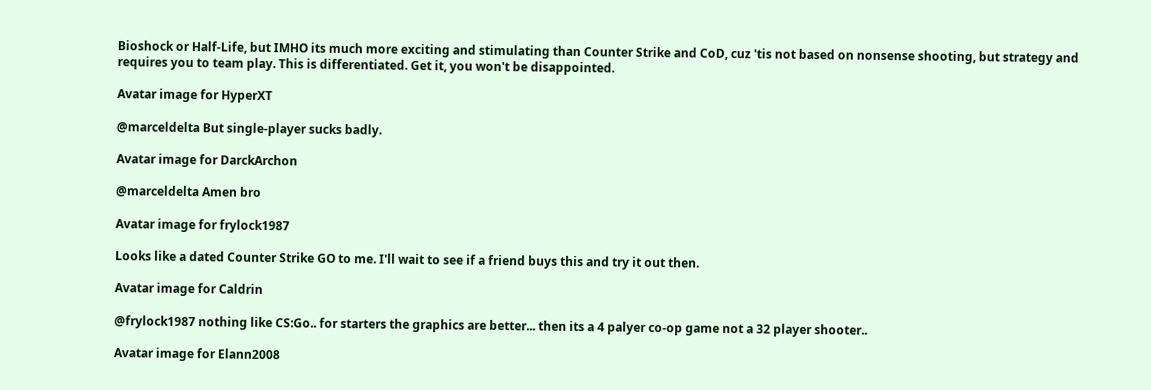Bioshock or Half-Life, but IMHO its much more exciting and stimulating than Counter Strike and CoD, cuz 'tis not based on nonsense shooting, but strategy and requires you to team play. This is differentiated. Get it, you won't be disappointed.

Avatar image for HyperXT

@marceldelta But single-player sucks badly.

Avatar image for DarckArchon

@marceldelta Amen bro

Avatar image for frylock1987

Looks like a dated Counter Strike GO to me. I'll wait to see if a friend buys this and try it out then.

Avatar image for Caldrin

@frylock1987 nothing like CS:Go.. for starters the graphics are better... then its a 4 palyer co-op game not a 32 player shooter..

Avatar image for Elann2008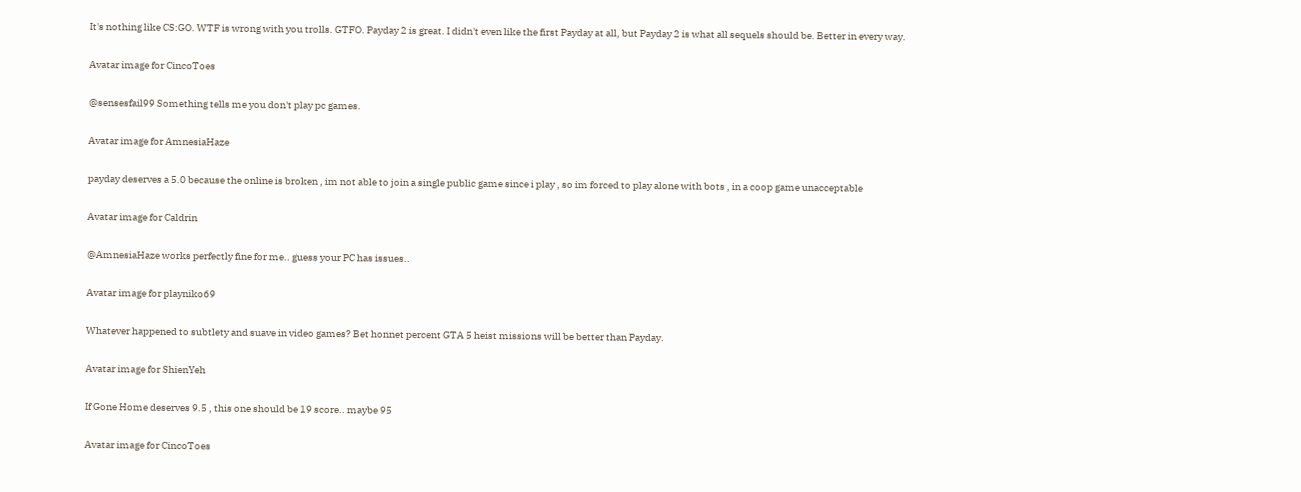It's nothing like CS:GO. WTF is wrong with you trolls. GTFO. Payday 2 is great. I didn't even like the first Payday at all, but Payday 2 is what all sequels should be. Better in every way.

Avatar image for CincoToes

@sensesfail99 Something tells me you don't play pc games.

Avatar image for AmnesiaHaze

payday deserves a 5.0 because the online is broken , im not able to join a single public game since i play , so im forced to play alone with bots , in a coop game unacceptable

Avatar image for Caldrin

@AmnesiaHaze works perfectly fine for me.. guess your PC has issues..

Avatar image for playniko69

Whatever happened to subtlety and suave in video games? Bet honnet percent GTA 5 heist missions will be better than Payday.

Avatar image for ShienYeh

If Gone Home deserves 9.5 , this one should be 19 score.. maybe 95

Avatar image for CincoToes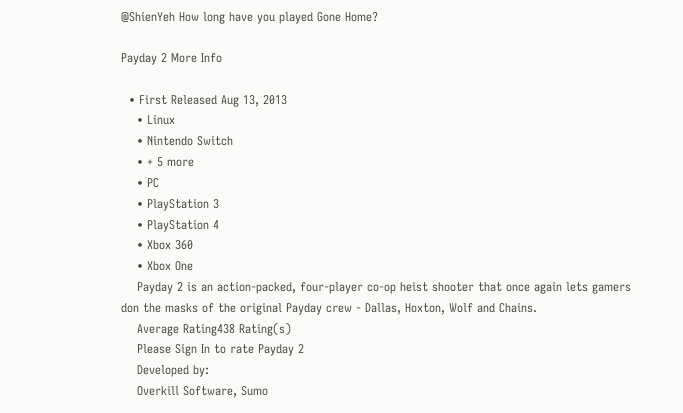@ShienYeh How long have you played Gone Home?

Payday 2 More Info

  • First Released Aug 13, 2013
    • Linux
    • Nintendo Switch
    • + 5 more
    • PC
    • PlayStation 3
    • PlayStation 4
    • Xbox 360
    • Xbox One
    Payday 2 is an action-packed, four-player co-op heist shooter that once again lets gamers don the masks of the original Payday crew - Dallas, Hoxton, Wolf and Chains.
    Average Rating438 Rating(s)
    Please Sign In to rate Payday 2
    Developed by:
    Overkill Software, Sumo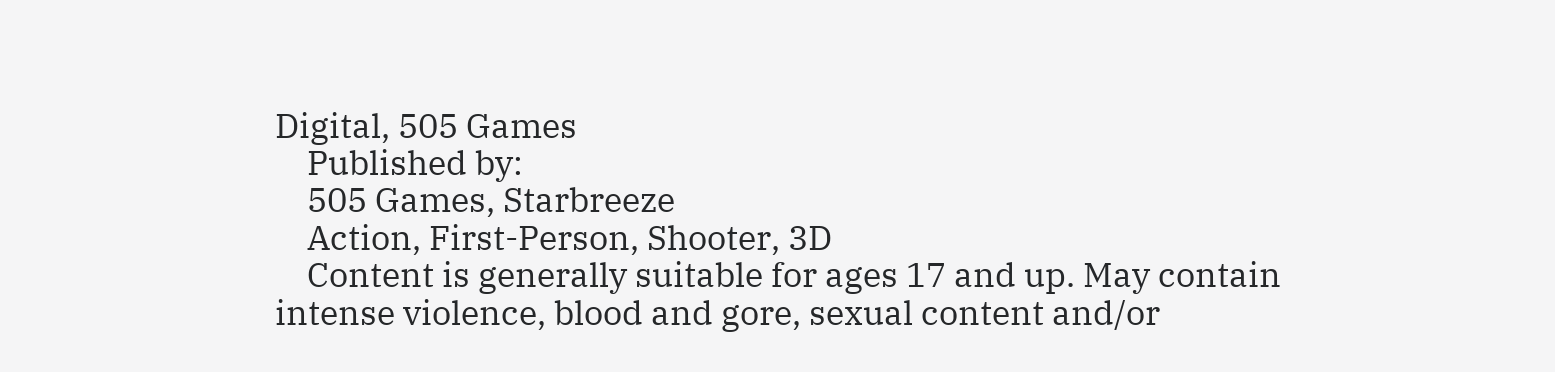Digital, 505 Games
    Published by:
    505 Games, Starbreeze
    Action, First-Person, Shooter, 3D
    Content is generally suitable for ages 17 and up. May contain intense violence, blood and gore, sexual content and/or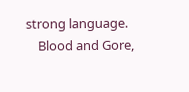strong language.
    Blood and Gore,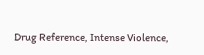Drug Reference, Intense Violence,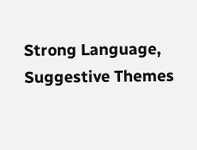Strong Language, Suggestive Themes